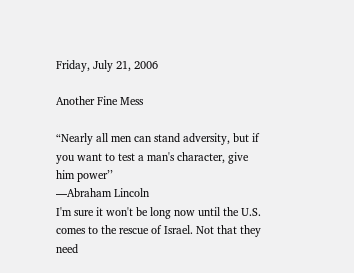Friday, July 21, 2006

Another Fine Mess

“Nearly all men can stand adversity, but if you want to test a man's character, give him power’’
—Abraham Lincoln
I'm sure it won't be long now until the U.S. comes to the rescue of Israel. Not that they need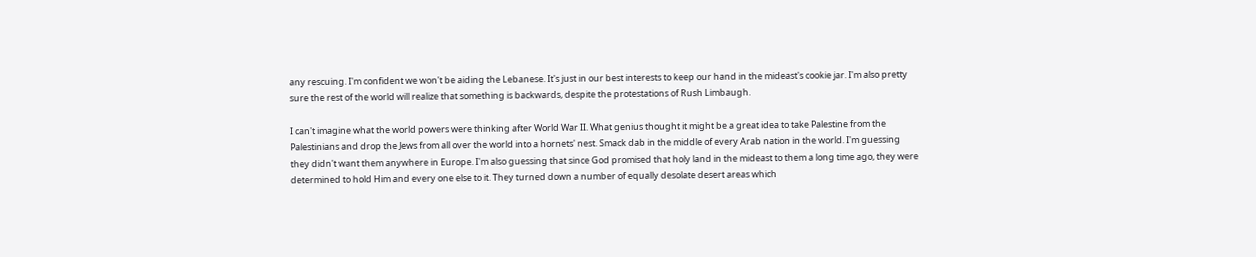any rescuing. I'm confident we won't be aiding the Lebanese. It's just in our best interests to keep our hand in the mideast's cookie jar. I'm also pretty sure the rest of the world will realize that something is backwards, despite the protestations of Rush Limbaugh.

I can't imagine what the world powers were thinking after World War II. What genius thought it might be a great idea to take Palestine from the Palestinians and drop the Jews from all over the world into a hornets' nest. Smack dab in the middle of every Arab nation in the world. I'm guessing they didn't want them anywhere in Europe. I'm also guessing that since God promised that holy land in the mideast to them a long time ago, they were determined to hold Him and every one else to it. They turned down a number of equally desolate desert areas which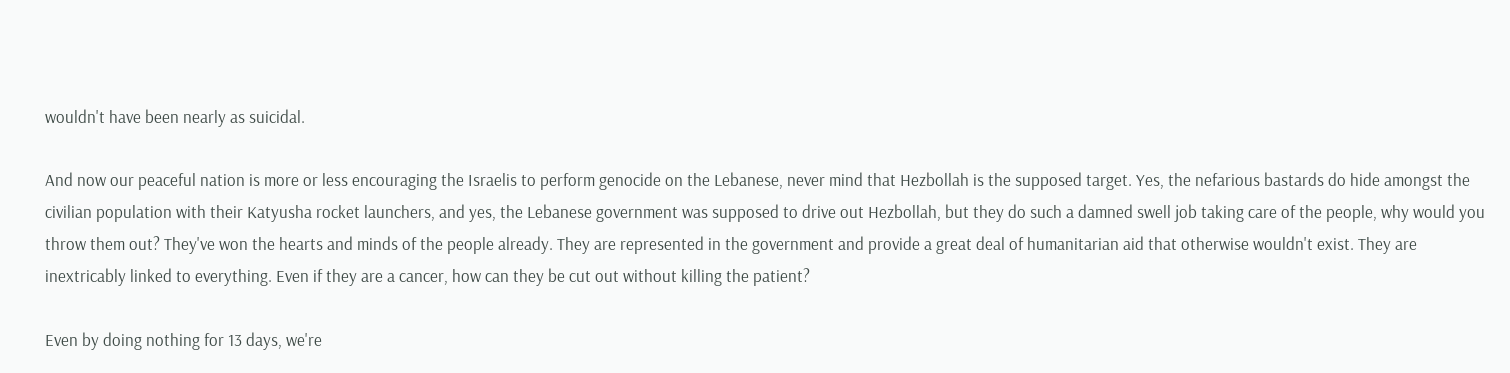wouldn't have been nearly as suicidal.

And now our peaceful nation is more or less encouraging the Israelis to perform genocide on the Lebanese, never mind that Hezbollah is the supposed target. Yes, the nefarious bastards do hide amongst the civilian population with their Katyusha rocket launchers, and yes, the Lebanese government was supposed to drive out Hezbollah, but they do such a damned swell job taking care of the people, why would you throw them out? They've won the hearts and minds of the people already. They are represented in the government and provide a great deal of humanitarian aid that otherwise wouldn't exist. They are inextricably linked to everything. Even if they are a cancer, how can they be cut out without killing the patient?

Even by doing nothing for 13 days, we're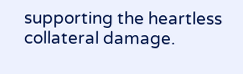supporting the heartless collateral damage.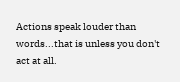Actions speak louder than words...that is unless you don't act at all.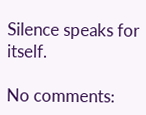Silence speaks for itself.

No comments: